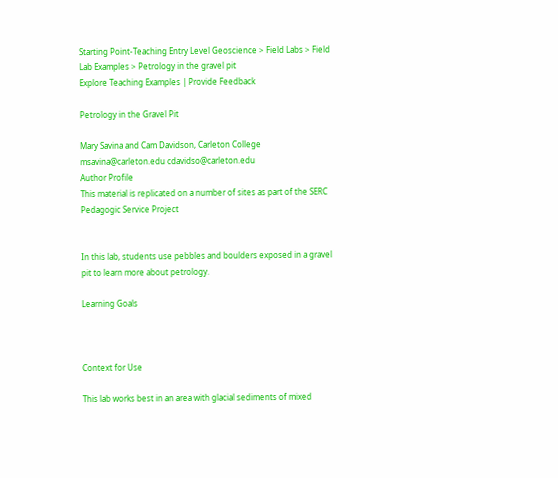Starting Point-Teaching Entry Level Geoscience > Field Labs > Field Lab Examples > Petrology in the gravel pit
Explore Teaching Examples | Provide Feedback

Petrology in the Gravel Pit

Mary Savina and Cam Davidson, Carleton College msavina@carleton.edu cdavidso@carleton.edu
Author Profile
This material is replicated on a number of sites as part of the SERC Pedagogic Service Project


In this lab, students use pebbles and boulders exposed in a gravel pit to learn more about petrology.

Learning Goals



Context for Use

This lab works best in an area with glacial sediments of mixed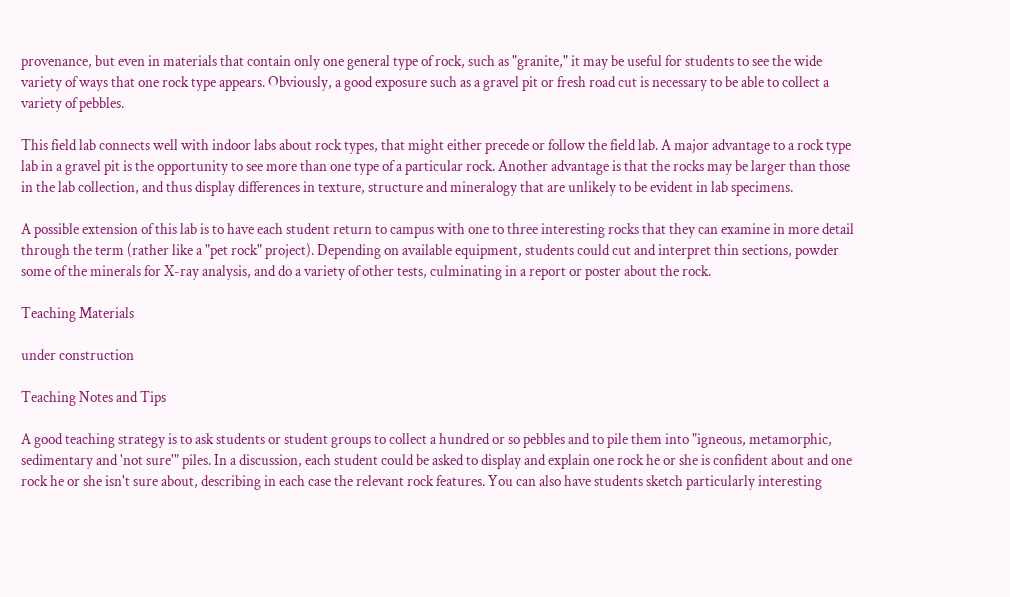provenance, but even in materials that contain only one general type of rock, such as "granite," it may be useful for students to see the wide variety of ways that one rock type appears. Obviously, a good exposure such as a gravel pit or fresh road cut is necessary to be able to collect a variety of pebbles.

This field lab connects well with indoor labs about rock types, that might either precede or follow the field lab. A major advantage to a rock type lab in a gravel pit is the opportunity to see more than one type of a particular rock. Another advantage is that the rocks may be larger than those in the lab collection, and thus display differences in texture, structure and mineralogy that are unlikely to be evident in lab specimens.

A possible extension of this lab is to have each student return to campus with one to three interesting rocks that they can examine in more detail through the term (rather like a "pet rock" project). Depending on available equipment, students could cut and interpret thin sections, powder some of the minerals for X-ray analysis, and do a variety of other tests, culminating in a report or poster about the rock.

Teaching Materials

under construction

Teaching Notes and Tips

A good teaching strategy is to ask students or student groups to collect a hundred or so pebbles and to pile them into "igneous, metamorphic, sedimentary and 'not sure'" piles. In a discussion, each student could be asked to display and explain one rock he or she is confident about and one rock he or she isn't sure about, describing in each case the relevant rock features. You can also have students sketch particularly interesting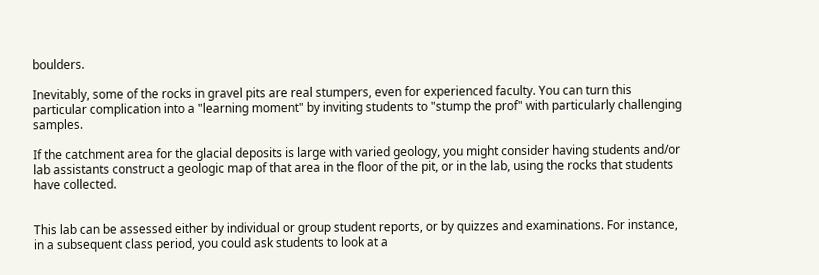boulders.

Inevitably, some of the rocks in gravel pits are real stumpers, even for experienced faculty. You can turn this particular complication into a "learning moment" by inviting students to "stump the prof" with particularly challenging samples.

If the catchment area for the glacial deposits is large with varied geology, you might consider having students and/or lab assistants construct a geologic map of that area in the floor of the pit, or in the lab, using the rocks that students have collected.


This lab can be assessed either by individual or group student reports, or by quizzes and examinations. For instance, in a subsequent class period, you could ask students to look at a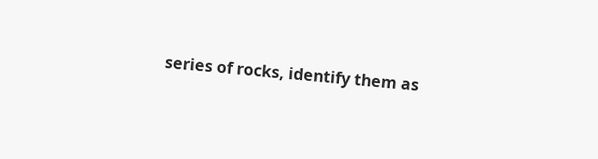series of rocks, identify them as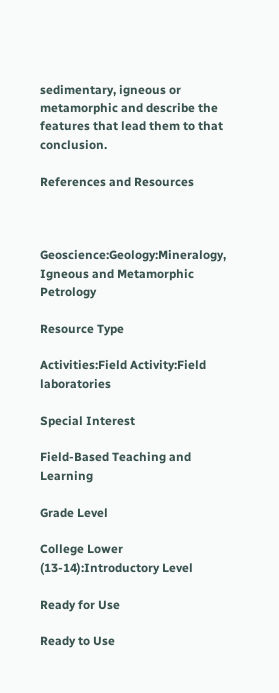sedimentary, igneous or metamorphic and describe the features that lead them to that conclusion.

References and Resources



Geoscience:Geology:Mineralogy, Igneous and Metamorphic Petrology

Resource Type

Activities:Field Activity:Field laboratories

Special Interest

Field-Based Teaching and Learning

Grade Level

College Lower (13-14):Introductory Level

Ready for Use

Ready to Use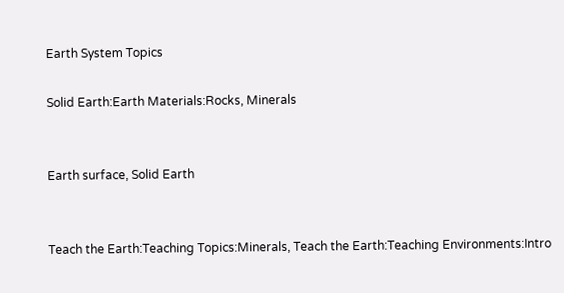Earth System Topics

Solid Earth:Earth Materials:Rocks, Minerals


Earth surface, Solid Earth


Teach the Earth:Teaching Topics:Minerals, Teach the Earth:Teaching Environments:Intro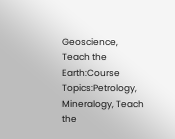Geoscience, Teach the Earth:Course Topics:Petrology, Mineralogy, Teach the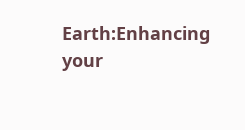Earth:Enhancing your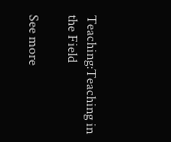Teaching:Teaching in the Field

See more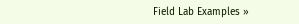Field Lab Examples »